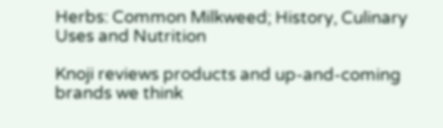Herbs: Common Milkweed; History, Culinary Uses and Nutrition

Knoji reviews products and up-and-coming brands we think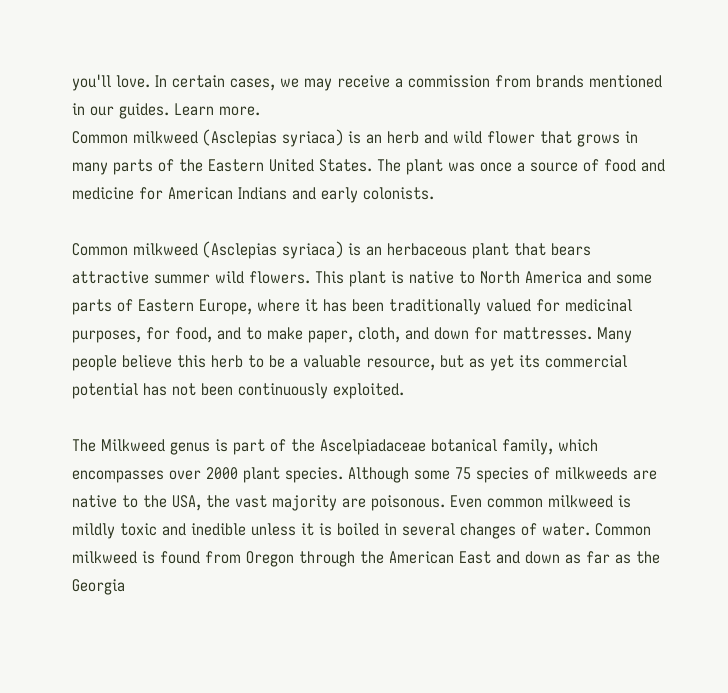you'll love. In certain cases, we may receive a commission from brands mentioned in our guides. Learn more.
Common milkweed (Asclepias syriaca) is an herb and wild flower that grows in many parts of the Eastern United States. The plant was once a source of food and medicine for American Indians and early colonists.

Common milkweed (Asclepias syriaca) is an herbaceous plant that bears attractive summer wild flowers. This plant is native to North America and some parts of Eastern Europe, where it has been traditionally valued for medicinal purposes, for food, and to make paper, cloth, and down for mattresses. Many people believe this herb to be a valuable resource, but as yet its commercial potential has not been continuously exploited.

The Milkweed genus is part of the Ascelpiadaceae botanical family, which encompasses over 2000 plant species. Although some 75 species of milkweeds are native to the USA, the vast majority are poisonous. Even common milkweed is mildly toxic and inedible unless it is boiled in several changes of water. Common milkweed is found from Oregon through the American East and down as far as the Georgia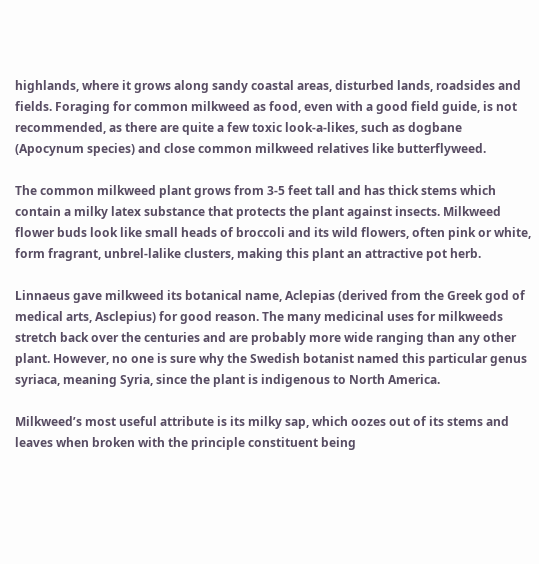highlands, where it grows along sandy coastal areas, disturbed lands, roadsides and fields. Foraging for common milkweed as food, even with a good field guide, is not recommended, as there are quite a few toxic look-a-likes, such as dogbane (Apocynum species) and close common milkweed relatives like butterflyweed.

The common milkweed plant grows from 3-5 feet tall and has thick stems which contain a milky latex substance that protects the plant against insects. Milkweed flower buds look like small heads of broccoli and its wild flowers, often pink or white, form fragrant, unbrel-lalike clusters, making this plant an attractive pot herb.

Linnaeus gave milkweed its botanical name, Aclepias (derived from the Greek god of medical arts, Asclepius) for good reason. The many medicinal uses for milkweeds stretch back over the centuries and are probably more wide ranging than any other plant. However, no one is sure why the Swedish botanist named this particular genus syriaca, meaning Syria, since the plant is indigenous to North America.

Milkweed’s most useful attribute is its milky sap, which oozes out of its stems and leaves when broken with the principle constituent being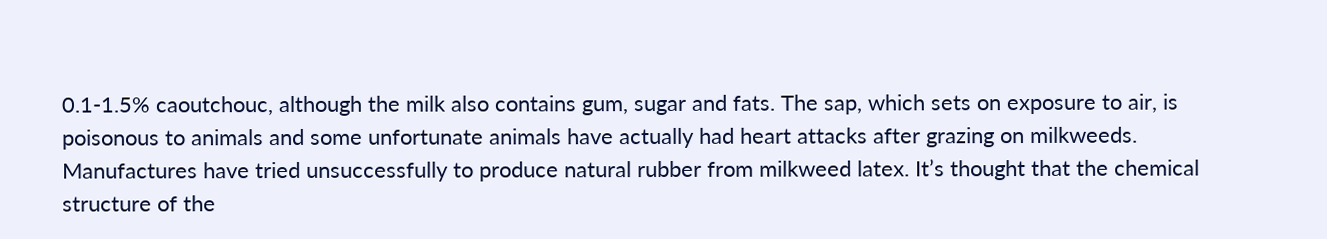0.1-1.5% caoutchouc, although the milk also contains gum, sugar and fats. The sap, which sets on exposure to air, is poisonous to animals and some unfortunate animals have actually had heart attacks after grazing on milkweeds. Manufactures have tried unsuccessfully to produce natural rubber from milkweed latex. It’s thought that the chemical structure of the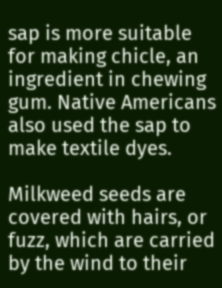sap is more suitable for making chicle, an ingredient in chewing gum. Native Americans also used the sap to make textile dyes.

Milkweed seeds are covered with hairs, or fuzz, which are carried by the wind to their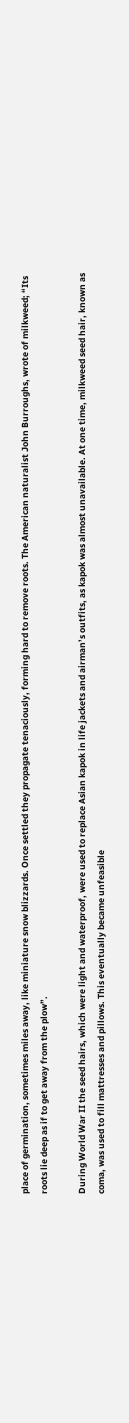place of germination, sometimes miles away, like miniature snow blizzards. Once settled they propagate tenaciously, forming hard to remove roots. The American naturalist John Burroughs, wrote of milkweed; “Its roots lie deep as if to get away from the plow”.

During World War II the seed hairs, which were light and waterproof, were used to replace Asian kapok in life jackets and airman’s outfits, as kapok was almost unavailable. At one time, milkweed seed hair, known as coma, was used to fill mattresses and pillows. This eventually became unfeasible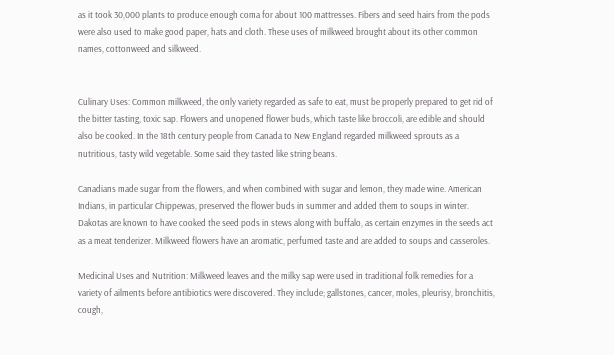as it took 30,000 plants to produce enough coma for about 100 mattresses. Fibers and seed hairs from the pods were also used to make good paper, hats and cloth. These uses of milkweed brought about its other common names, cottonweed and silkweed.


Culinary Uses: Common milkweed, the only variety regarded as safe to eat, must be properly prepared to get rid of the bitter tasting, toxic sap. Flowers and unopened flower buds, which taste like broccoli, are edible and should also be cooked. In the 18th century people from Canada to New England regarded milkweed sprouts as a nutritious, tasty wild vegetable. Some said they tasted like string beans.

Canadians made sugar from the flowers, and when combined with sugar and lemon, they made wine. American Indians, in particular Chippewas, preserved the flower buds in summer and added them to soups in winter. Dakotas are known to have cooked the seed pods in stews along with buffalo, as certain enzymes in the seeds act as a meat tenderizer. Milkweed flowers have an aromatic, perfumed taste and are added to soups and casseroles.

Medicinal Uses and Nutrition: Milkweed leaves and the milky sap were used in traditional folk remedies for a variety of ailments before antibiotics were discovered. They include; gallstones, cancer, moles, pleurisy, bronchitis, cough,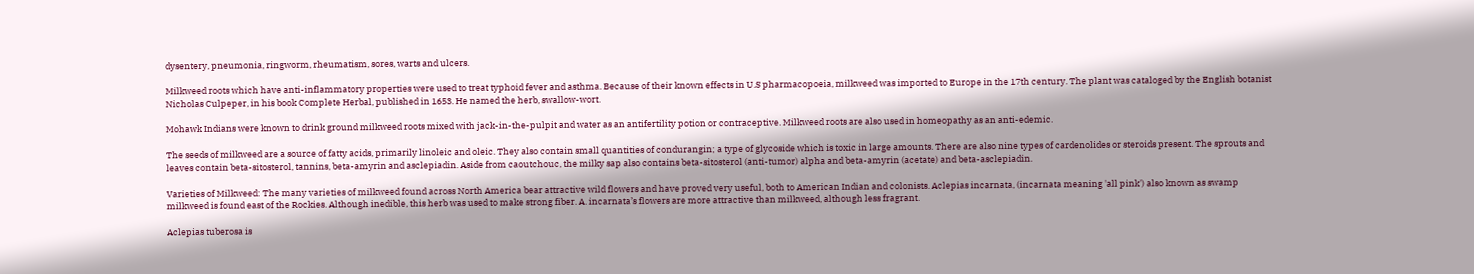dysentery, pneumonia, ringworm, rheumatism, sores, warts and ulcers.

Milkweed roots which have anti-inflammatory properties were used to treat typhoid fever and asthma. Because of their known effects in U.S pharmacopoeia, milkweed was imported to Europe in the 17th century. The plant was cataloged by the English botanist Nicholas Culpeper, in his book Complete Herbal, published in 1653. He named the herb, swallow-wort.

Mohawk Indians were known to drink ground milkweed roots mixed with jack-in-the-pulpit and water as an antifertility potion or contraceptive. Milkweed roots are also used in homeopathy as an anti-edemic.

The seeds of milkweed are a source of fatty acids, primarily linoleic and oleic. They also contain small quantities of condurangin; a type of glycoside which is toxic in large amounts. There are also nine types of cardenolides or steroids present. The sprouts and leaves contain beta-sitosterol, tannins, beta-amyrin and asclepiadin. Aside from caoutchouc, the milky sap also contains beta-sitosterol (anti-tumor) alpha and beta-amyrin (acetate) and beta-asclepiadin.

Varieties of Milkweed: The many varieties of milkweed found across North America bear attractive wild flowers and have proved very useful, both to American Indian and colonists. Aclepias incarnata, (incarnata meaning 'all pink') also known as swamp milkweed is found east of the Rockies. Although inedible, this herb was used to make strong fiber. A. incarnata’s flowers are more attractive than milkweed, although less fragrant.

Aclepias tuberosa is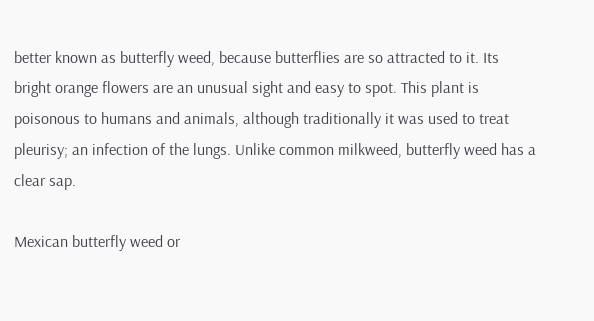better known as butterfly weed, because butterflies are so attracted to it. Its bright orange flowers are an unusual sight and easy to spot. This plant is poisonous to humans and animals, although traditionally it was used to treat pleurisy; an infection of the lungs. Unlike common milkweed, butterfly weed has a clear sap.

Mexican butterfly weed or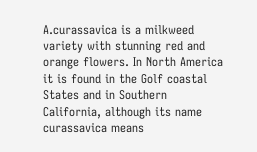A.curassavica is a milkweed variety with stunning red and orange flowers. In North America it is found in the Golf coastal States and in Southern California, although its name curassavica means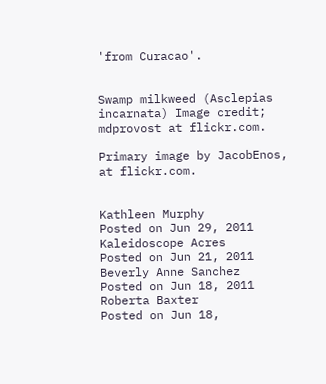'from Curacao'.


Swamp milkweed (Asclepias incarnata) Image credit; mdprovost at flickr.com.

Primary image by JacobEnos, at flickr.com.


Kathleen Murphy
Posted on Jun 29, 2011
Kaleidoscope Acres
Posted on Jun 21, 2011
Beverly Anne Sanchez
Posted on Jun 18, 2011
Roberta Baxter
Posted on Jun 18,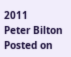2011
Peter Bilton
Posted on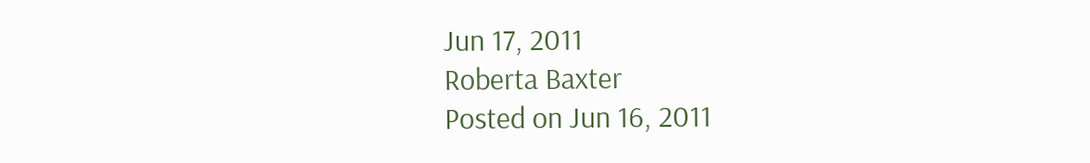Jun 17, 2011
Roberta Baxter
Posted on Jun 16, 2011